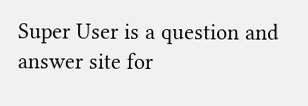Super User is a question and answer site for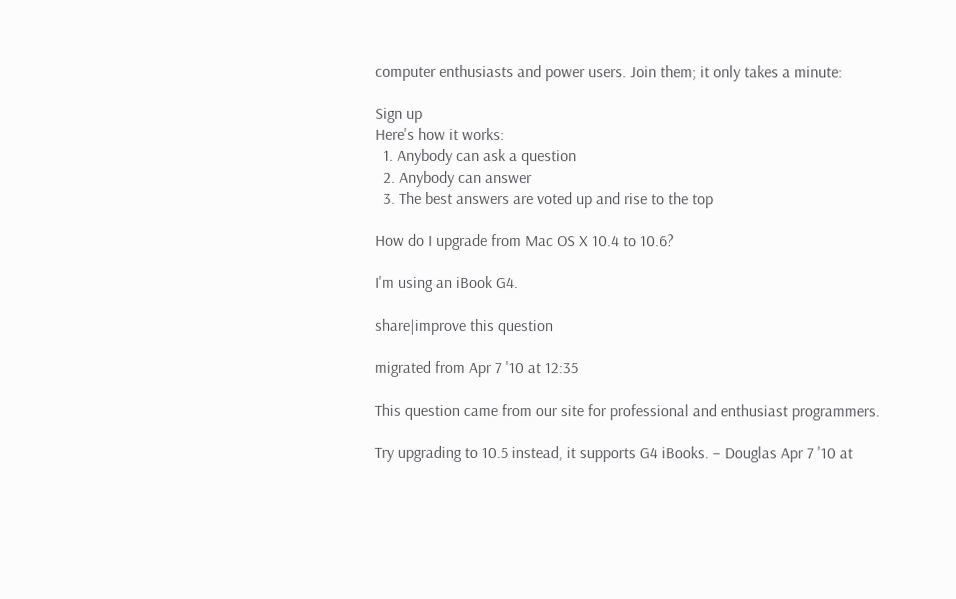computer enthusiasts and power users. Join them; it only takes a minute:

Sign up
Here's how it works:
  1. Anybody can ask a question
  2. Anybody can answer
  3. The best answers are voted up and rise to the top

How do I upgrade from Mac OS X 10.4 to 10.6?

I'm using an iBook G4.

share|improve this question

migrated from Apr 7 '10 at 12:35

This question came from our site for professional and enthusiast programmers.

Try upgrading to 10.5 instead, it supports G4 iBooks. – Douglas Apr 7 '10 at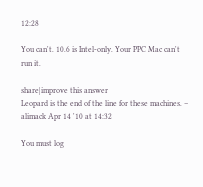12:28

You can't. 10.6 is Intel-only. Your PPC Mac can't run it.

share|improve this answer
Leopard is the end of the line for these machines. – alimack Apr 14 '10 at 14:32

You must log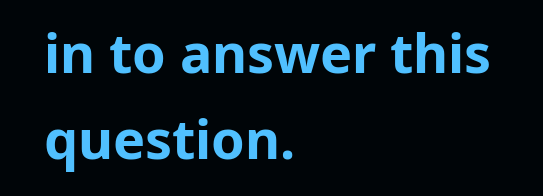in to answer this question.